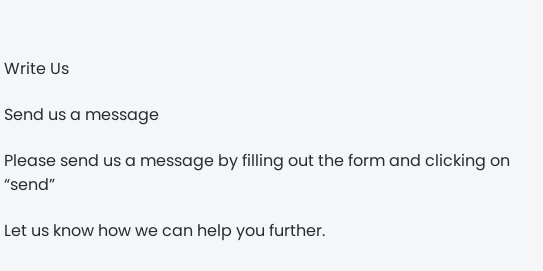Write Us

Send us a message

Please send us a message by filling out the form and clicking on “send”

Let us know how we can help you further.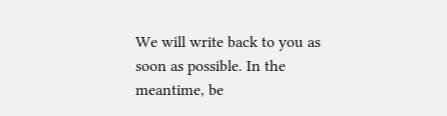We will write back to you as soon as possible. In the meantime, be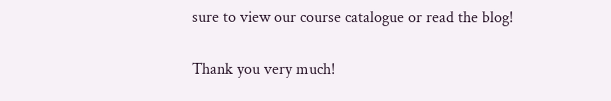sure to view our course catalogue or read the blog!

Thank you very much!